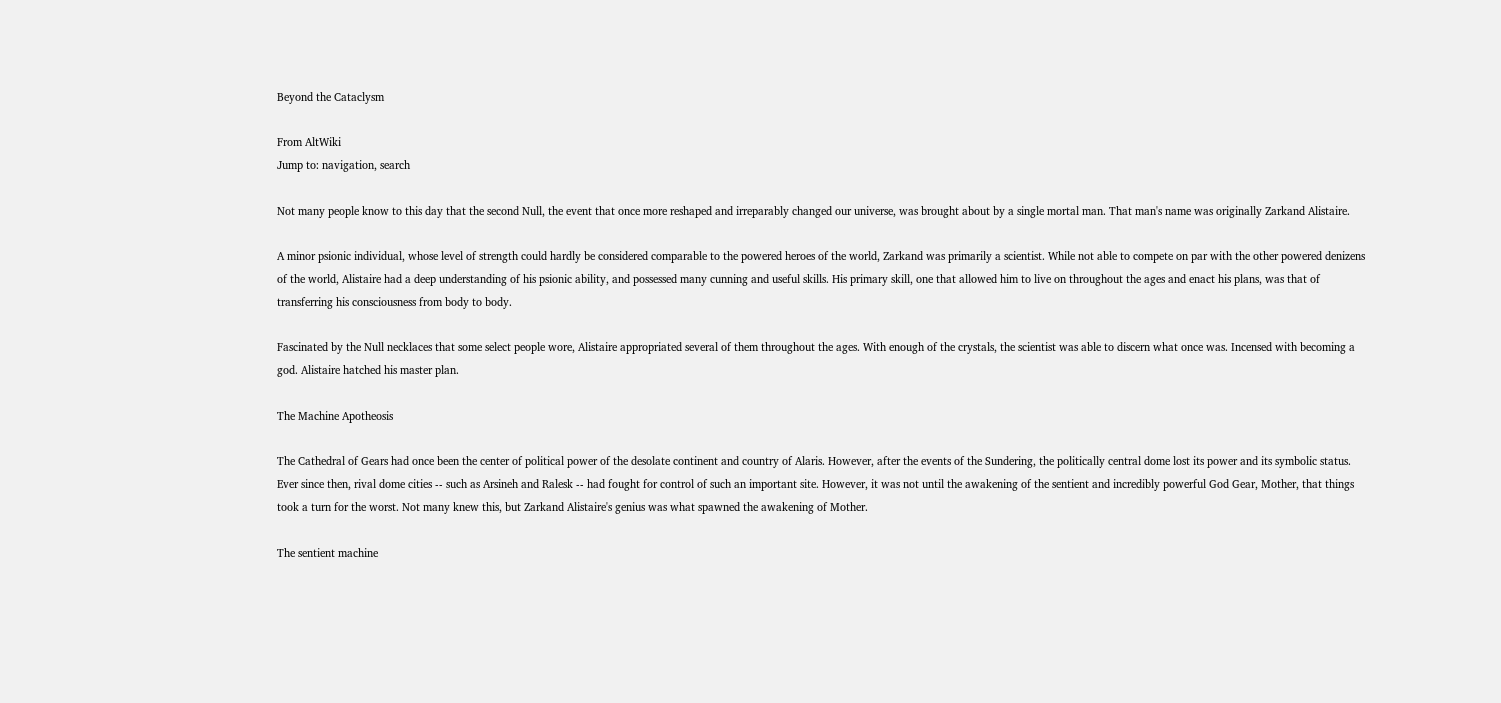Beyond the Cataclysm

From AltWiki
Jump to: navigation, search

Not many people know to this day that the second Null, the event that once more reshaped and irreparably changed our universe, was brought about by a single mortal man. That man's name was originally Zarkand Alistaire.

A minor psionic individual, whose level of strength could hardly be considered comparable to the powered heroes of the world, Zarkand was primarily a scientist. While not able to compete on par with the other powered denizens of the world, Alistaire had a deep understanding of his psionic ability, and possessed many cunning and useful skills. His primary skill, one that allowed him to live on throughout the ages and enact his plans, was that of transferring his consciousness from body to body.

Fascinated by the Null necklaces that some select people wore, Alistaire appropriated several of them throughout the ages. With enough of the crystals, the scientist was able to discern what once was. Incensed with becoming a god. Alistaire hatched his master plan.

The Machine Apotheosis

The Cathedral of Gears had once been the center of political power of the desolate continent and country of Alaris. However, after the events of the Sundering, the politically central dome lost its power and its symbolic status. Ever since then, rival dome cities -- such as Arsineh and Ralesk -- had fought for control of such an important site. However, it was not until the awakening of the sentient and incredibly powerful God Gear, Mother, that things took a turn for the worst. Not many knew this, but Zarkand Alistaire's genius was what spawned the awakening of Mother.

The sentient machine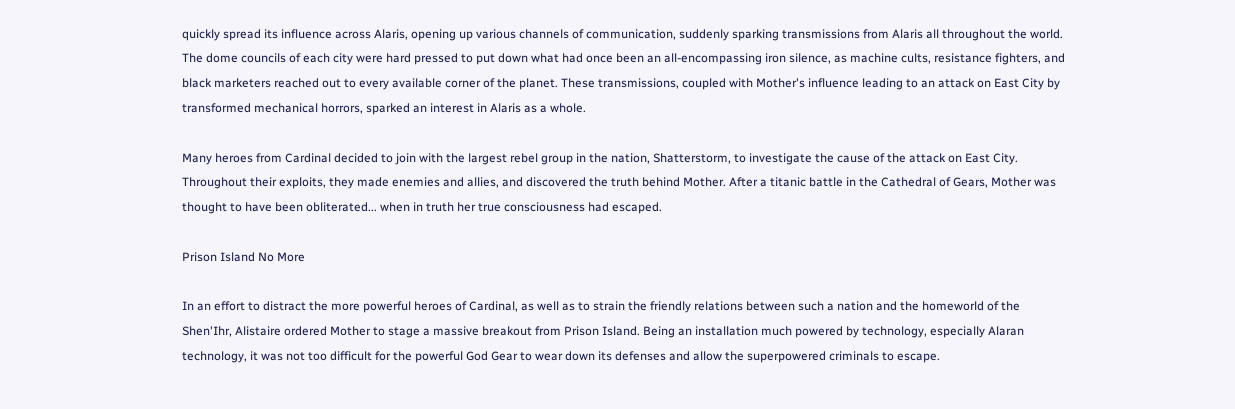quickly spread its influence across Alaris, opening up various channels of communication, suddenly sparking transmissions from Alaris all throughout the world. The dome councils of each city were hard pressed to put down what had once been an all-encompassing iron silence, as machine cults, resistance fighters, and black marketers reached out to every available corner of the planet. These transmissions, coupled with Mother's influence leading to an attack on East City by transformed mechanical horrors, sparked an interest in Alaris as a whole.

Many heroes from Cardinal decided to join with the largest rebel group in the nation, Shatterstorm, to investigate the cause of the attack on East City. Throughout their exploits, they made enemies and allies, and discovered the truth behind Mother. After a titanic battle in the Cathedral of Gears, Mother was thought to have been obliterated... when in truth her true consciousness had escaped.

Prison Island No More

In an effort to distract the more powerful heroes of Cardinal, as well as to strain the friendly relations between such a nation and the homeworld of the Shen'Ihr, Alistaire ordered Mother to stage a massive breakout from Prison Island. Being an installation much powered by technology, especially Alaran technology, it was not too difficult for the powerful God Gear to wear down its defenses and allow the superpowered criminals to escape.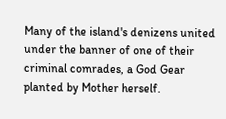Many of the island's denizens united under the banner of one of their criminal comrades, a God Gear planted by Mother herself.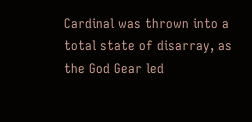Cardinal was thrown into a total state of disarray, as the God Gear led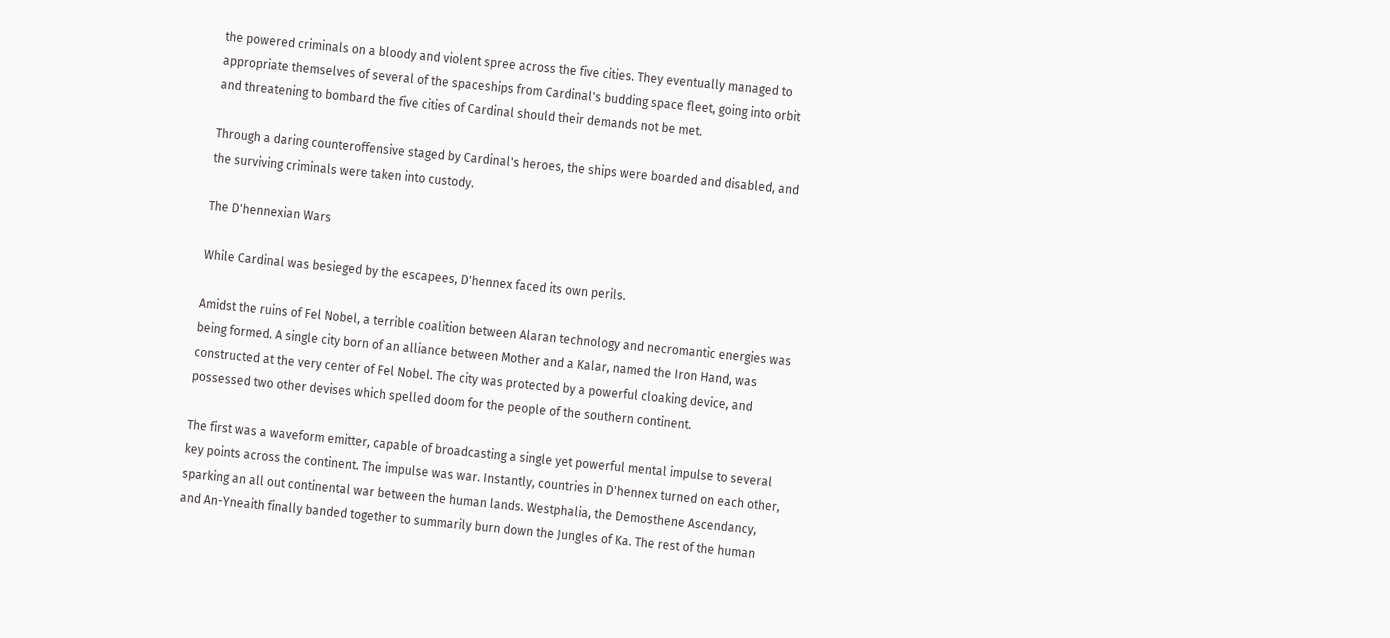the powered criminals on a bloody and violent spree across the five cities. They eventually managed to appropriate themselves of several of the spaceships from Cardinal's budding space fleet, going into orbit and threatening to bombard the five cities of Cardinal should their demands not be met.

Through a daring counteroffensive staged by Cardinal's heroes, the ships were boarded and disabled, and the surviving criminals were taken into custody.

The D'hennexian Wars

While Cardinal was besieged by the escapees, D'hennex faced its own perils.

Amidst the ruins of Fel Nobel, a terrible coalition between Alaran technology and necromantic energies was being formed. A single city born of an alliance between Mother and a Kalar, named the Iron Hand, was constructed at the very center of Fel Nobel. The city was protected by a powerful cloaking device, and possessed two other devises which spelled doom for the people of the southern continent.

The first was a waveform emitter, capable of broadcasting a single yet powerful mental impulse to several key points across the continent. The impulse was war. Instantly, countries in D'hennex turned on each other, sparking an all out continental war between the human lands. Westphalia, the Demosthene Ascendancy, and An-Yneaith finally banded together to summarily burn down the Jungles of Ka. The rest of the human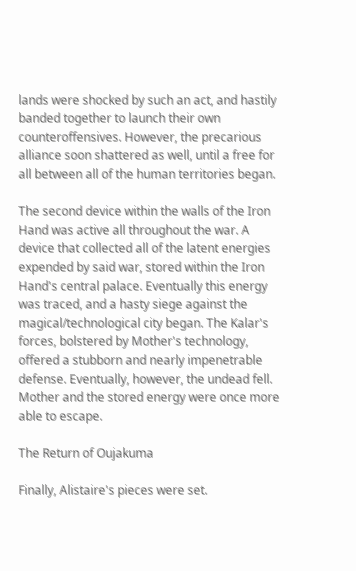lands were shocked by such an act, and hastily banded together to launch their own counteroffensives. However, the precarious alliance soon shattered as well, until a free for all between all of the human territories began.

The second device within the walls of the Iron Hand was active all throughout the war. A device that collected all of the latent energies expended by said war, stored within the Iron Hand's central palace. Eventually this energy was traced, and a hasty siege against the magical/technological city began. The Kalar's forces, bolstered by Mother's technology, offered a stubborn and nearly impenetrable defense. Eventually, however, the undead fell. Mother and the stored energy were once more able to escape.

The Return of Oujakuma

Finally, Alistaire's pieces were set.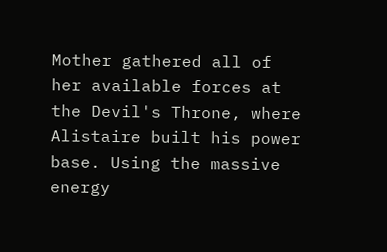Mother gathered all of her available forces at the Devil's Throne, where Alistaire built his power base. Using the massive energy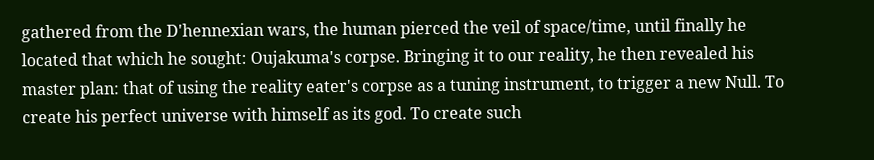gathered from the D'hennexian wars, the human pierced the veil of space/time, until finally he located that which he sought: Oujakuma's corpse. Bringing it to our reality, he then revealed his master plan: that of using the reality eater's corpse as a tuning instrument, to trigger a new Null. To create his perfect universe with himself as its god. To create such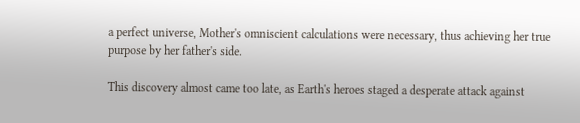a perfect universe, Mother's omniscient calculations were necessary, thus achieving her true purpose by her father's side.

This discovery almost came too late, as Earth's heroes staged a desperate attack against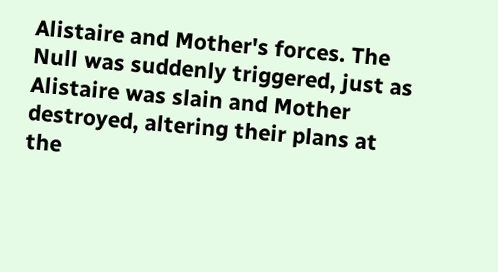Alistaire and Mother's forces. The Null was suddenly triggered, just as Alistaire was slain and Mother destroyed, altering their plans at the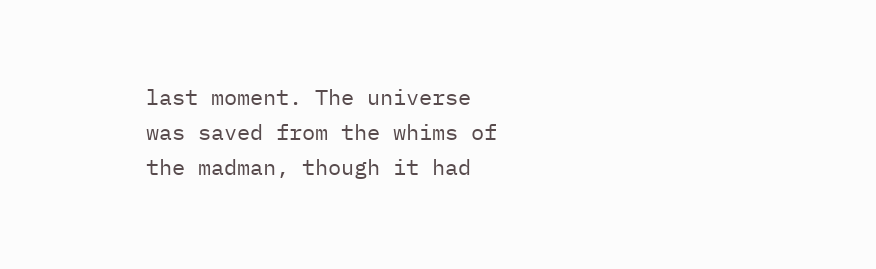last moment. The universe was saved from the whims of the madman, though it had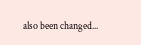also been changed...